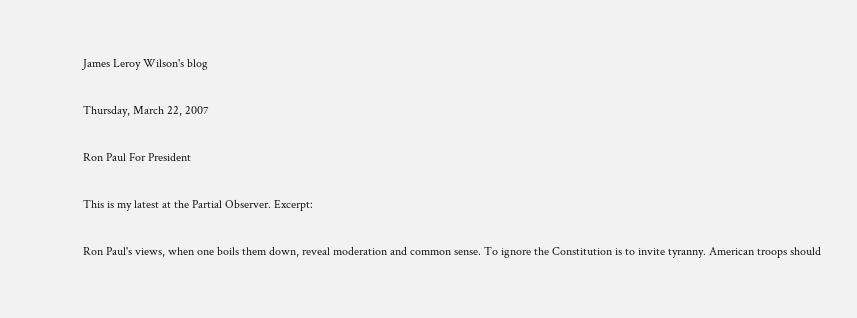James Leroy Wilson's blog

Thursday, March 22, 2007

Ron Paul For President

This is my latest at the Partial Observer. Excerpt:

Ron Paul's views, when one boils them down, reveal moderation and common sense. To ignore the Constitution is to invite tyranny. American troops should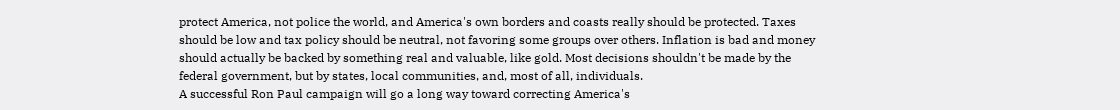protect America, not police the world, and America's own borders and coasts really should be protected. Taxes should be low and tax policy should be neutral, not favoring some groups over others. Inflation is bad and money should actually be backed by something real and valuable, like gold. Most decisions shouldn't be made by the federal government, but by states, local communities, and, most of all, individuals.
A successful Ron Paul campaign will go a long way toward correcting America's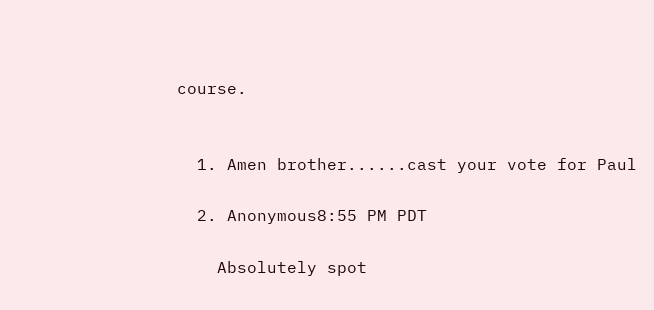course.


  1. Amen brother......cast your vote for Paul

  2. Anonymous8:55 PM PDT

    Absolutely spot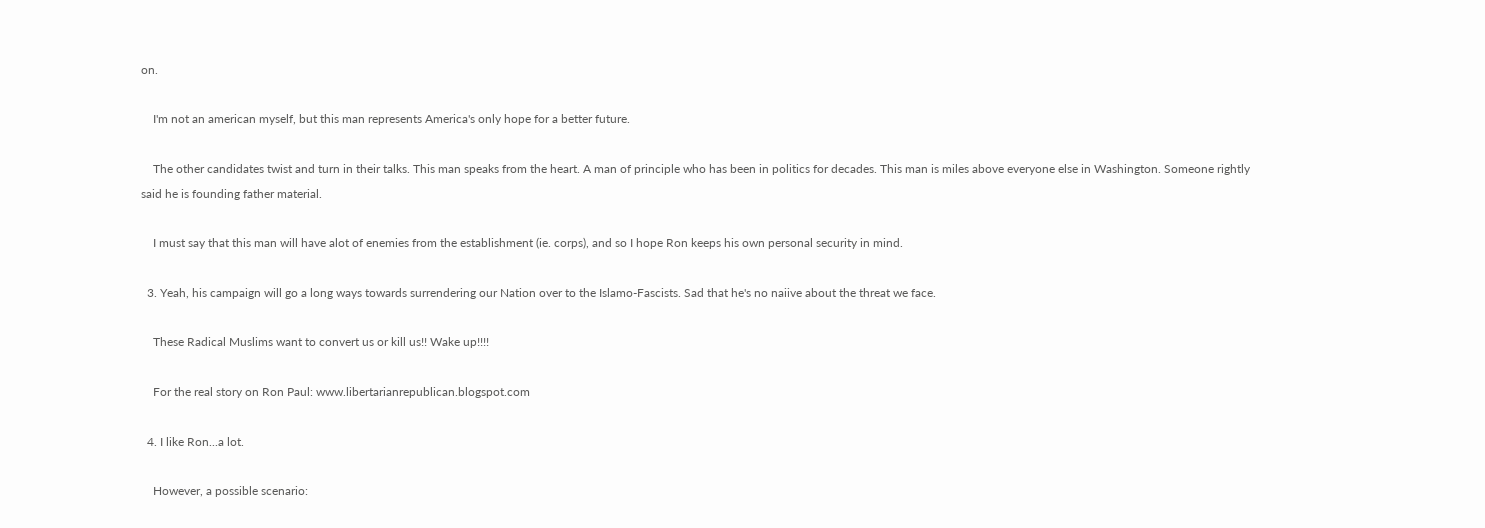on.

    I'm not an american myself, but this man represents America's only hope for a better future.

    The other candidates twist and turn in their talks. This man speaks from the heart. A man of principle who has been in politics for decades. This man is miles above everyone else in Washington. Someone rightly said he is founding father material.

    I must say that this man will have alot of enemies from the establishment (ie. corps), and so I hope Ron keeps his own personal security in mind.

  3. Yeah, his campaign will go a long ways towards surrendering our Nation over to the Islamo-Fascists. Sad that he's no naiive about the threat we face.

    These Radical Muslims want to convert us or kill us!! Wake up!!!!

    For the real story on Ron Paul: www.libertarianrepublican.blogspot.com

  4. I like Ron...a lot.

    However, a possible scenario: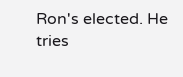Ron's elected. He tries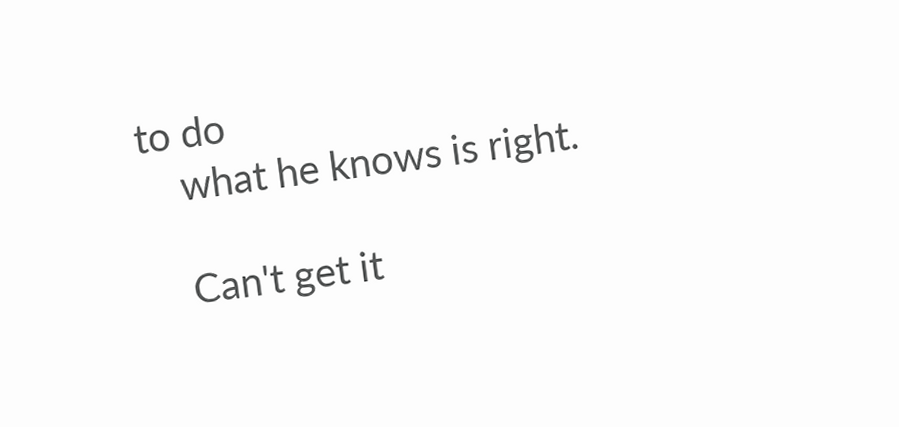to do
    what he knows is right.

    Can't get it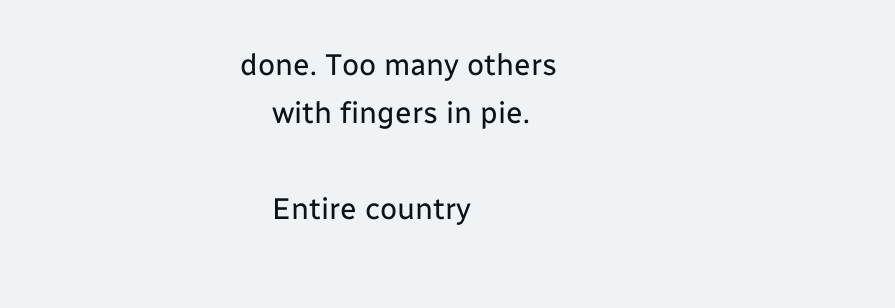done. Too many others
    with fingers in pie.

    Entire country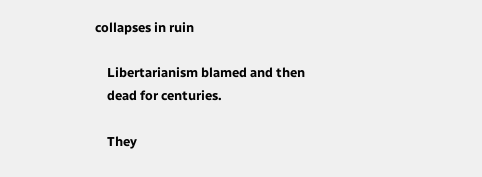collapses in ruin

    Libertarianism blamed and then
    dead for centuries.

    They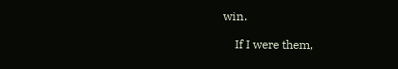win.

    If I were them,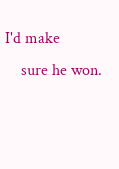I'd make
    sure he won.